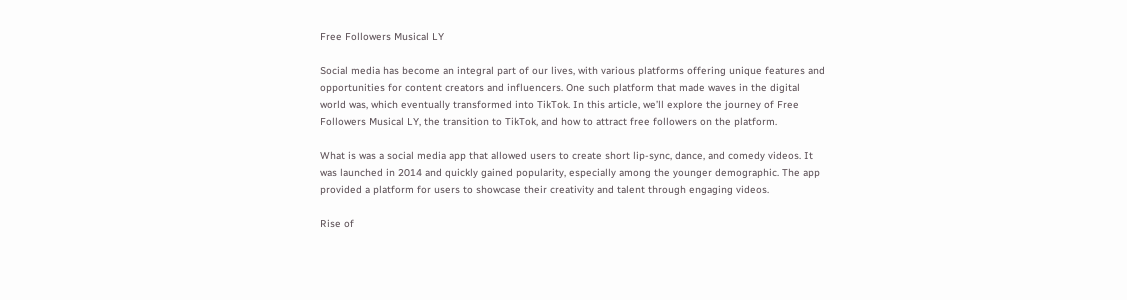Free Followers Musical LY

Social media has become an integral part of our lives, with various platforms offering unique features and opportunities for content creators and influencers. One such platform that made waves in the digital world was, which eventually transformed into TikTok. In this article, we’ll explore the journey of Free Followers Musical LY, the transition to TikTok, and how to attract free followers on the platform.

What is was a social media app that allowed users to create short lip-sync, dance, and comedy videos. It was launched in 2014 and quickly gained popularity, especially among the younger demographic. The app provided a platform for users to showcase their creativity and talent through engaging videos.

Rise of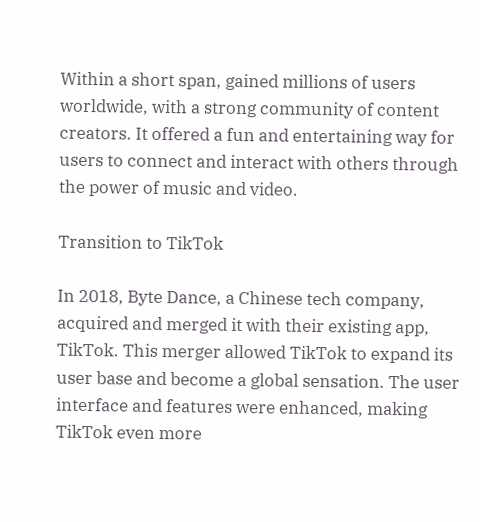Within a short span, gained millions of users worldwide, with a strong community of content creators. It offered a fun and entertaining way for users to connect and interact with others through the power of music and video.

Transition to TikTok

In 2018, Byte Dance, a Chinese tech company, acquired and merged it with their existing app, TikTok. This merger allowed TikTok to expand its user base and become a global sensation. The user interface and features were enhanced, making TikTok even more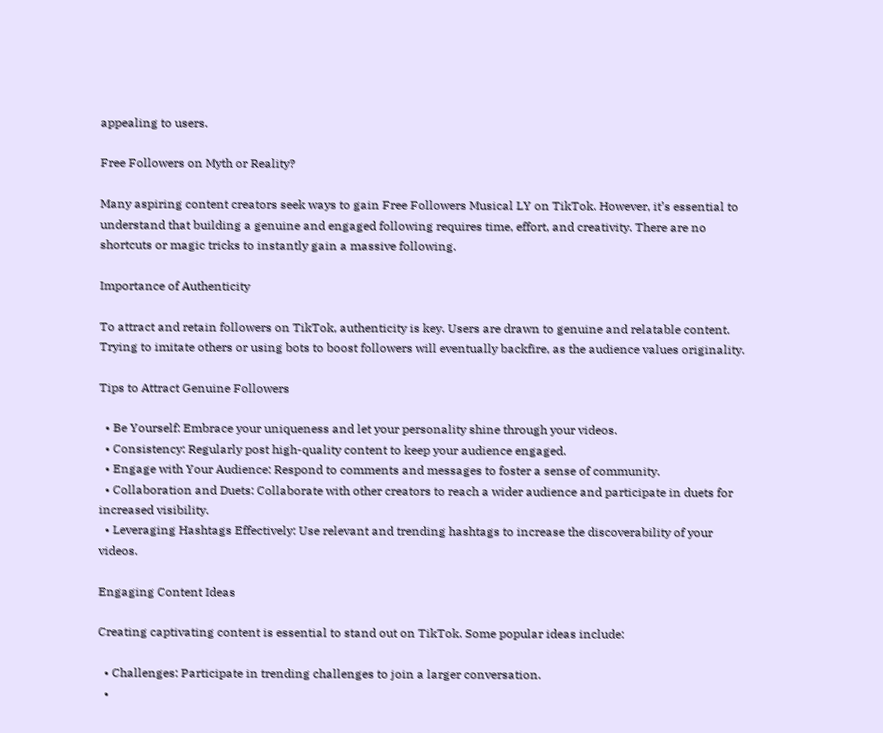appealing to users.

Free Followers on Myth or Reality?

Many aspiring content creators seek ways to gain Free Followers Musical LY on TikTok. However, it’s essential to understand that building a genuine and engaged following requires time, effort, and creativity. There are no shortcuts or magic tricks to instantly gain a massive following.

Importance of Authenticity

To attract and retain followers on TikTok, authenticity is key. Users are drawn to genuine and relatable content. Trying to imitate others or using bots to boost followers will eventually backfire, as the audience values originality.

Tips to Attract Genuine Followers

  • Be Yourself: Embrace your uniqueness and let your personality shine through your videos.
  • Consistency: Regularly post high-quality content to keep your audience engaged.
  • Engage with Your Audience: Respond to comments and messages to foster a sense of community.
  • Collaboration and Duets: Collaborate with other creators to reach a wider audience and participate in duets for increased visibility.
  • Leveraging Hashtags Effectively: Use relevant and trending hashtags to increase the discoverability of your videos.

Engaging Content Ideas

Creating captivating content is essential to stand out on TikTok. Some popular ideas include:

  • Challenges: Participate in trending challenges to join a larger conversation.
  •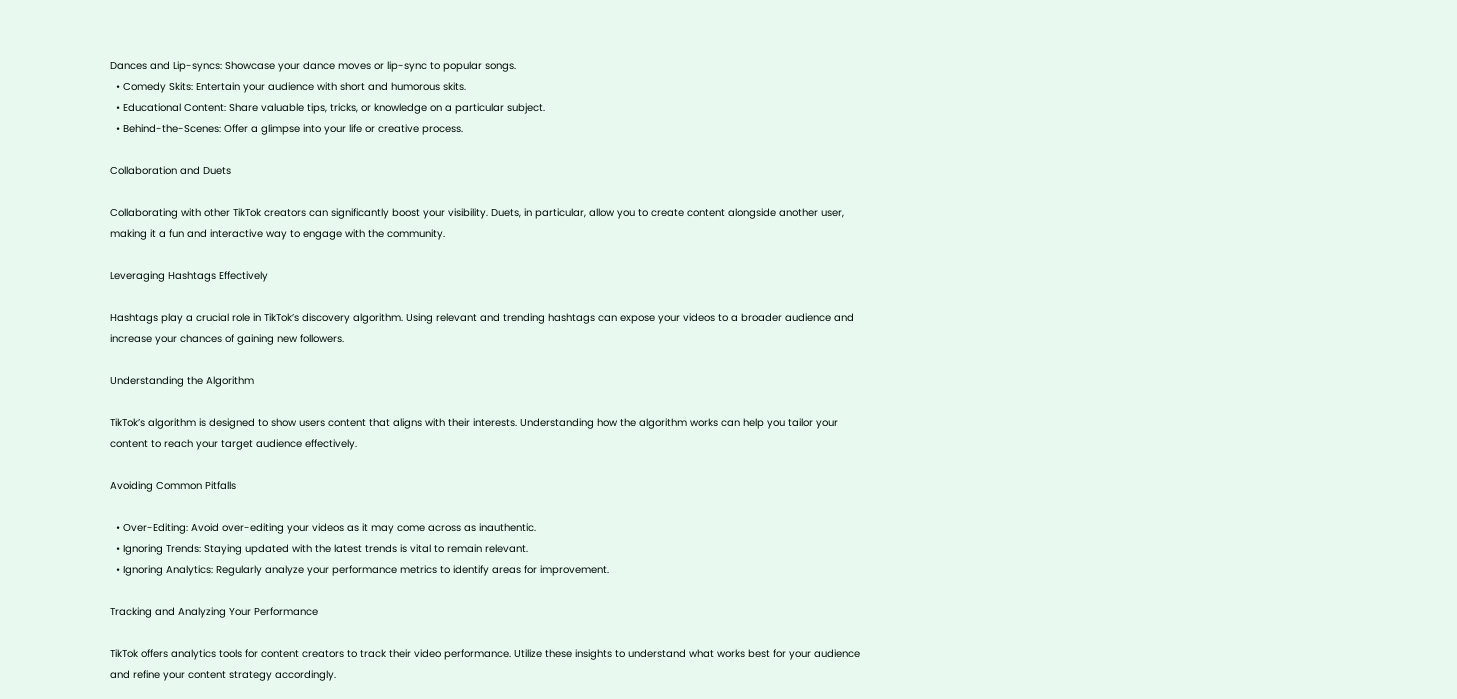Dances and Lip-syncs: Showcase your dance moves or lip-sync to popular songs.
  • Comedy Skits: Entertain your audience with short and humorous skits.
  • Educational Content: Share valuable tips, tricks, or knowledge on a particular subject.
  • Behind-the-Scenes: Offer a glimpse into your life or creative process.

Collaboration and Duets

Collaborating with other TikTok creators can significantly boost your visibility. Duets, in particular, allow you to create content alongside another user, making it a fun and interactive way to engage with the community.

Leveraging Hashtags Effectively

Hashtags play a crucial role in TikTok’s discovery algorithm. Using relevant and trending hashtags can expose your videos to a broader audience and increase your chances of gaining new followers.

Understanding the Algorithm

TikTok’s algorithm is designed to show users content that aligns with their interests. Understanding how the algorithm works can help you tailor your content to reach your target audience effectively.

Avoiding Common Pitfalls

  • Over-Editing: Avoid over-editing your videos as it may come across as inauthentic.
  • Ignoring Trends: Staying updated with the latest trends is vital to remain relevant.
  • Ignoring Analytics: Regularly analyze your performance metrics to identify areas for improvement.

Tracking and Analyzing Your Performance

TikTok offers analytics tools for content creators to track their video performance. Utilize these insights to understand what works best for your audience and refine your content strategy accordingly.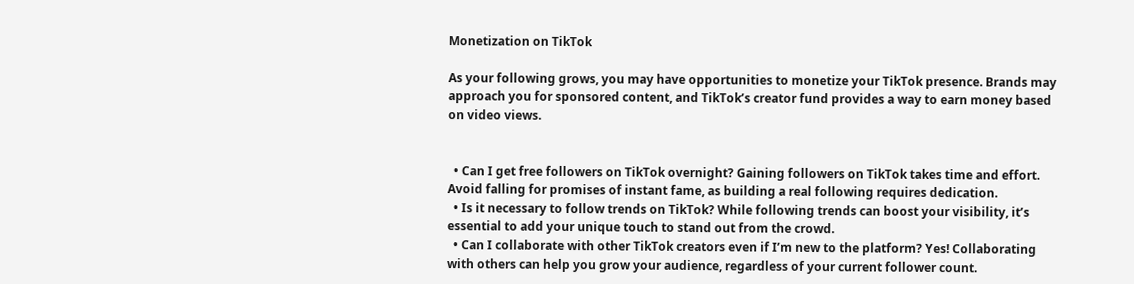Monetization on TikTok

As your following grows, you may have opportunities to monetize your TikTok presence. Brands may approach you for sponsored content, and TikTok’s creator fund provides a way to earn money based on video views.


  • Can I get free followers on TikTok overnight? Gaining followers on TikTok takes time and effort. Avoid falling for promises of instant fame, as building a real following requires dedication.
  • Is it necessary to follow trends on TikTok? While following trends can boost your visibility, it’s essential to add your unique touch to stand out from the crowd.
  • Can I collaborate with other TikTok creators even if I’m new to the platform? Yes! Collaborating with others can help you grow your audience, regardless of your current follower count.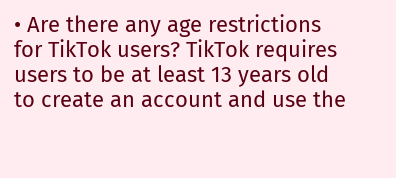• Are there any age restrictions for TikTok users? TikTok requires users to be at least 13 years old to create an account and use the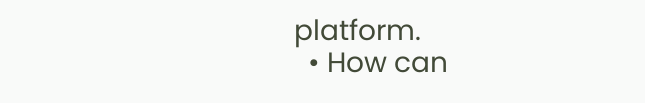platform.
  • How can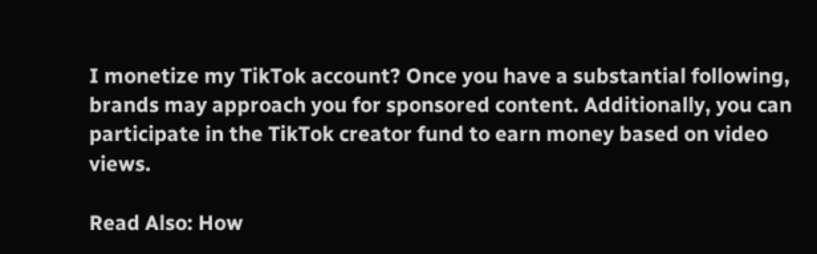I monetize my TikTok account? Once you have a substantial following, brands may approach you for sponsored content. Additionally, you can participate in the TikTok creator fund to earn money based on video views.

Read Also: How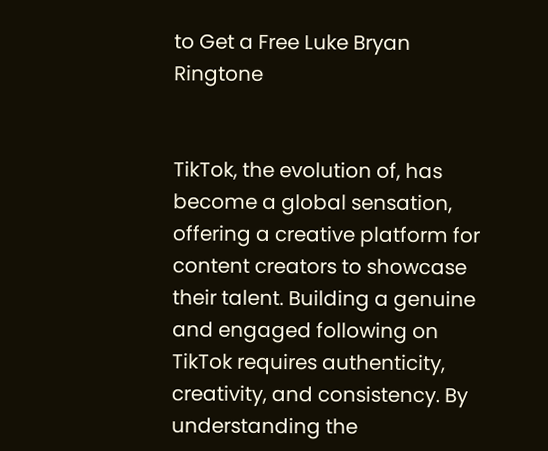to Get a Free Luke Bryan Ringtone


TikTok, the evolution of, has become a global sensation, offering a creative platform for content creators to showcase their talent. Building a genuine and engaged following on TikTok requires authenticity, creativity, and consistency. By understanding the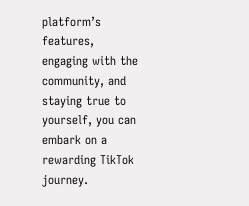platform’s features, engaging with the community, and staying true to yourself, you can embark on a rewarding TikTok journey.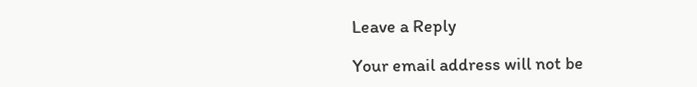Leave a Reply

Your email address will not be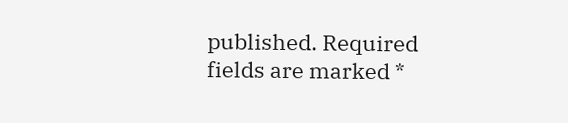published. Required fields are marked *